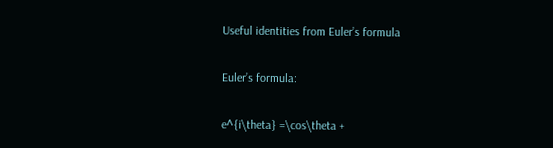Useful identities from Euler’s formula

Euler’s formula:

e^{i\theta} =\cos\theta +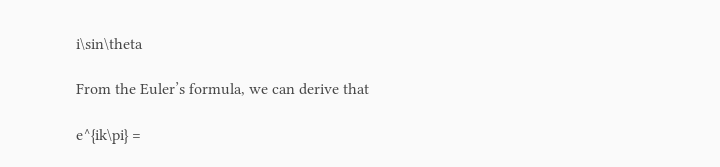i\sin\theta

From the Euler’s formula, we can derive that

e^{ik\pi} =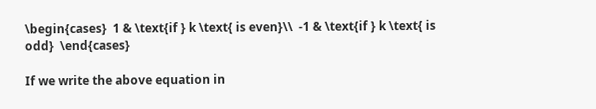\begin{cases}  1 & \text{if } k \text{ is even}\\  -1 & \text{if } k \text{ is odd}  \end{cases}

If we write the above equation in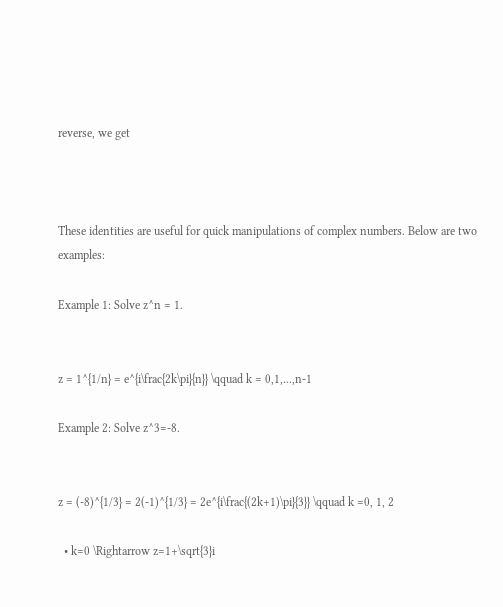reverse, we get



These identities are useful for quick manipulations of complex numbers. Below are two examples:

Example 1: Solve z^n = 1.


z = 1^{1/n} = e^{i\frac{2k\pi}{n}} \qquad k = 0,1,...,n-1

Example 2: Solve z^3=-8.


z = (-8)^{1/3} = 2(-1)^{1/3} = 2e^{i\frac{(2k+1)\pi}{3}} \qquad k =0, 1, 2

  • k=0 \Rightarrow z=1+\sqrt{3}i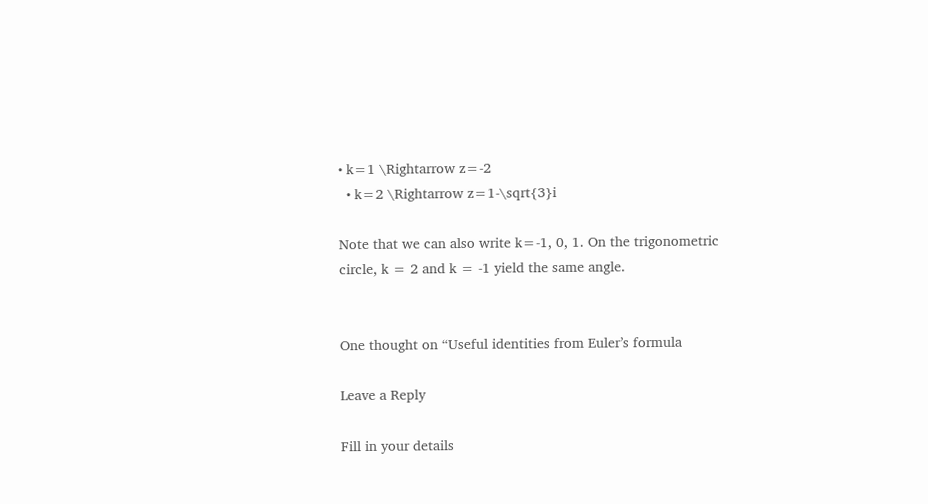• k=1 \Rightarrow z=-2
  • k=2 \Rightarrow z=1-\sqrt{3}i

Note that we can also write k=-1, 0, 1. On the trigonometric circle, k = 2 and k = -1 yield the same angle.


One thought on “Useful identities from Euler’s formula

Leave a Reply

Fill in your details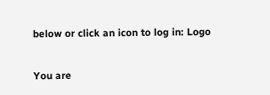below or click an icon to log in: Logo

You are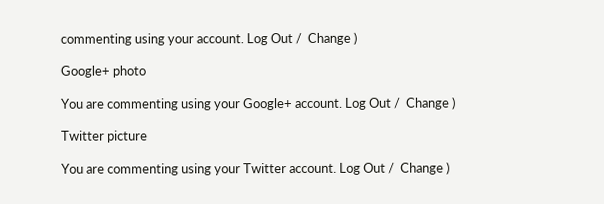commenting using your account. Log Out /  Change )

Google+ photo

You are commenting using your Google+ account. Log Out /  Change )

Twitter picture

You are commenting using your Twitter account. Log Out /  Change )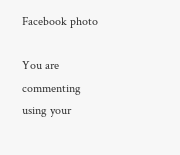Facebook photo

You are commenting using your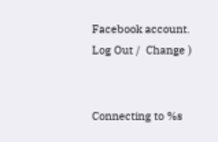Facebook account. Log Out /  Change )


Connecting to %s